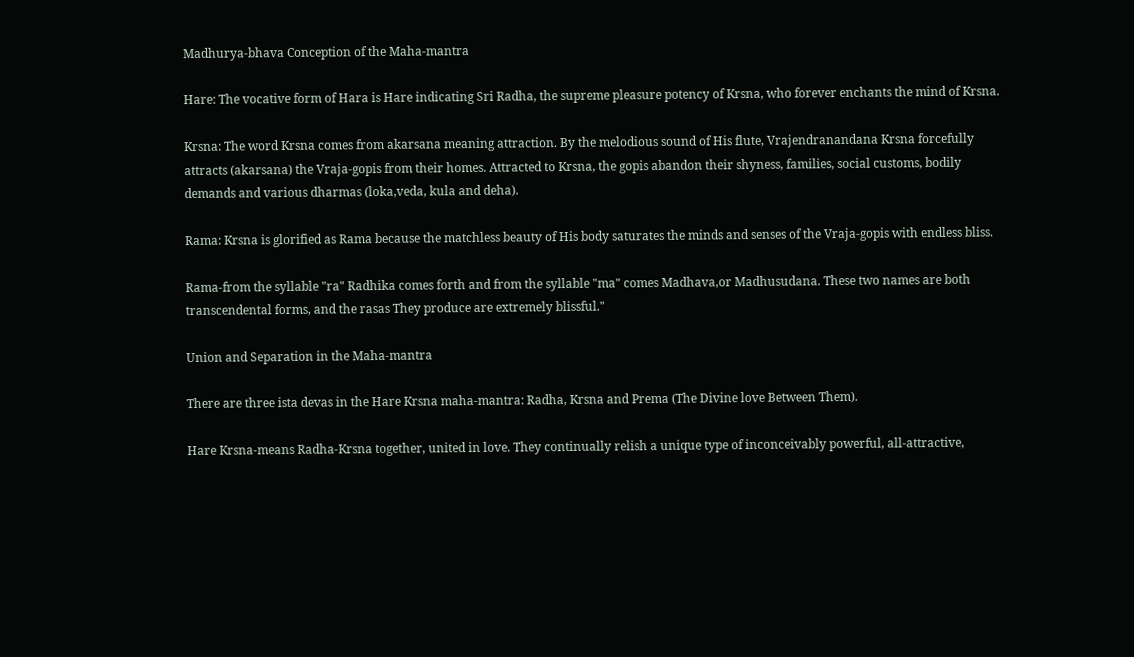Madhurya-bhava Conception of the Maha-mantra

Hare: The vocative form of Hara is Hare indicating Sri Radha, the supreme pleasure potency of Krsna, who forever enchants the mind of Krsna.

Krsna: The word Krsna comes from akarsana meaning attraction. By the melodious sound of His flute, Vrajendranandana Krsna forcefully attracts (akarsana) the Vraja-gopis from their homes. Attracted to Krsna, the gopis abandon their shyness, families, social customs, bodily demands and various dharmas (loka,veda, kula and deha).

Rama: Krsna is glorified as Rama because the matchless beauty of His body saturates the minds and senses of the Vraja-gopis with endless bliss.

Rama-from the syllable "ra" Radhika comes forth and from the syllable "ma" comes Madhava,or Madhusudana. These two names are both transcendental forms, and the rasas They produce are extremely blissful."

Union and Separation in the Maha-mantra

There are three ista devas in the Hare Krsna maha-mantra: Radha, Krsna and Prema (The Divine love Between Them).

Hare Krsna-means Radha-Krsna together, united in love. They continually relish a unique type of inconceivably powerful, all-attractive,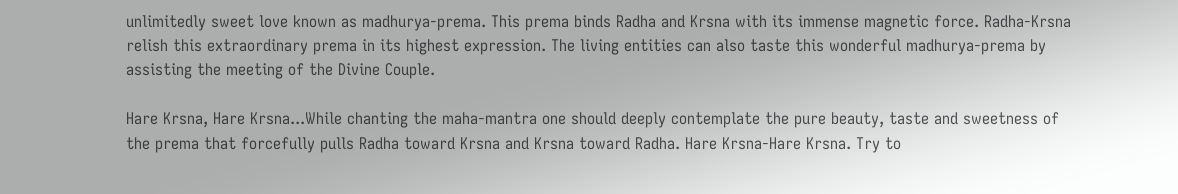unlimitedly sweet love known as madhurya-prema. This prema binds Radha and Krsna with its immense magnetic force. Radha-Krsna relish this extraordinary prema in its highest expression. The living entities can also taste this wonderful madhurya-prema by assisting the meeting of the Divine Couple.

Hare Krsna, Hare Krsna...While chanting the maha-mantra one should deeply contemplate the pure beauty, taste and sweetness of the prema that forcefully pulls Radha toward Krsna and Krsna toward Radha. Hare Krsna-Hare Krsna. Try to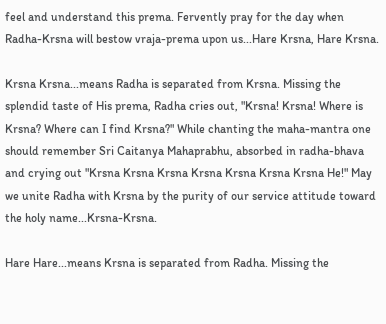feel and understand this prema. Fervently pray for the day when Radha-Krsna will bestow vraja-prema upon us...Hare Krsna, Hare Krsna.

Krsna Krsna...means Radha is separated from Krsna. Missing the splendid taste of His prema, Radha cries out, "Krsna! Krsna! Where is Krsna? Where can I find Krsna?" While chanting the maha-mantra one should remember Sri Caitanya Mahaprabhu, absorbed in radha-bhava and crying out "Krsna Krsna Krsna Krsna Krsna Krsna Krsna He!" May we unite Radha with Krsna by the purity of our service attitude toward the holy name...Krsna-Krsna.

Hare Hare...means Krsna is separated from Radha. Missing the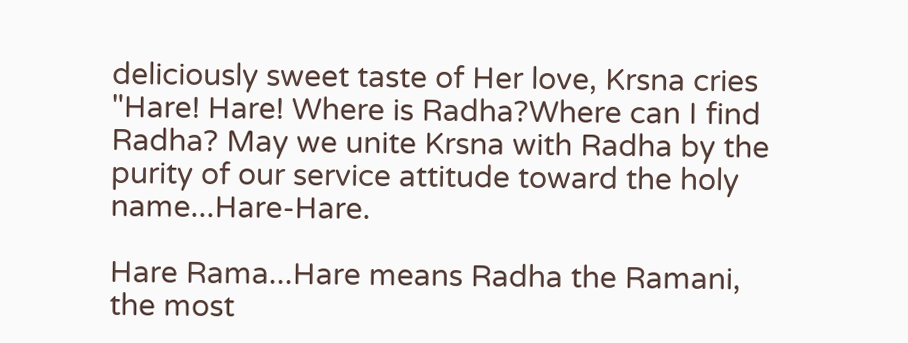deliciously sweet taste of Her love, Krsna cries "Hare! Hare! Where is Radha?Where can I find Radha? May we unite Krsna with Radha by the purity of our service attitude toward the holy name...Hare-Hare.

Hare Rama...Hare means Radha the Ramani, the most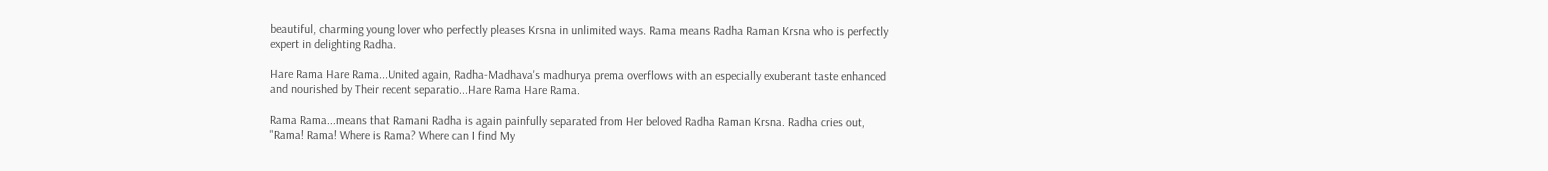beautiful, charming young lover who perfectly pleases Krsna in unlimited ways. Rama means Radha Raman Krsna who is perfectly expert in delighting Radha.

Hare Rama Hare Rama...United again, Radha-Madhava's madhurya prema overflows with an especially exuberant taste enhanced and nourished by Their recent separatio...Hare Rama Hare Rama.

Rama Rama...means that Ramani Radha is again painfully separated from Her beloved Radha Raman Krsna. Radha cries out, "Rama! Rama! Where is Rama? Where can I find My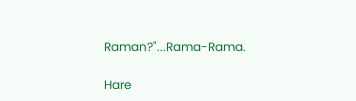Raman?"...Rama-Rama.

Hare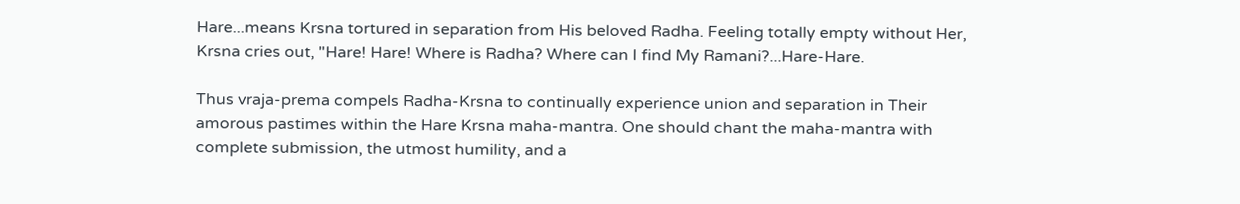Hare...means Krsna tortured in separation from His beloved Radha. Feeling totally empty without Her, Krsna cries out, "Hare! Hare! Where is Radha? Where can I find My Ramani?...Hare-Hare.

Thus vraja-prema compels Radha-Krsna to continually experience union and separation in Their amorous pastimes within the Hare Krsna maha-mantra. One should chant the maha-mantra with complete submission, the utmost humility, and a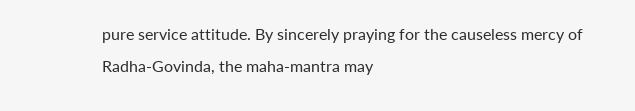pure service attitude. By sincerely praying for the causeless mercy of Radha-Govinda, the maha-mantra may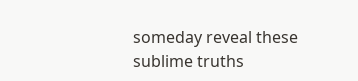someday reveal these sublime truths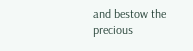and bestow the precious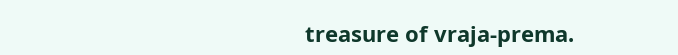treasure of vraja-prema.